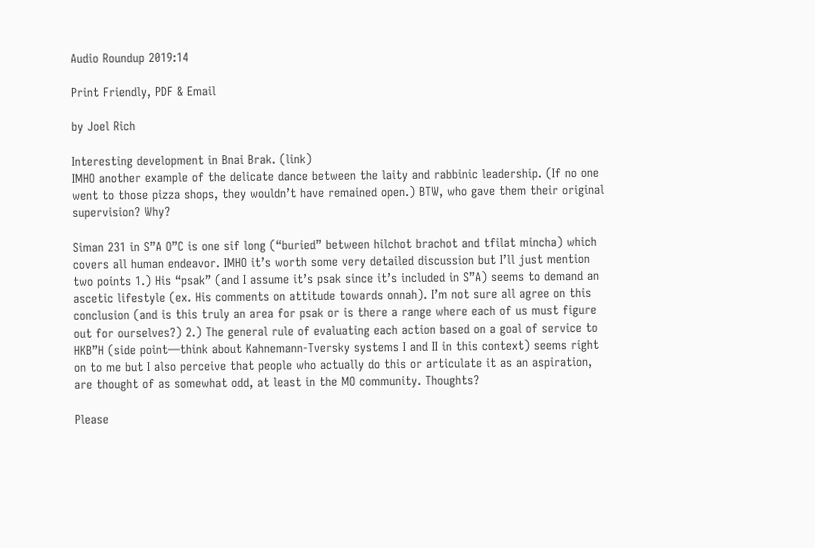Audio Roundup 2019:14

Print Friendly, PDF & Email

by Joel Rich

Interesting development in Bnai Brak. (link)
IMHO another example of the delicate dance between the laity and rabbinic leadership. (If no one went to those pizza shops, they wouldn’t have remained open.) BTW, who gave them their original supervision? Why?

Siman 231 in S”A O”C is one sif long (“buried” between hilchot brachot and tfilat mincha) which covers all human endeavor. IMHO it’s worth some very detailed discussion but I’ll just mention two points 1.) His “psak” (and I assume it’s psak since it’s included in S”A) seems to demand an ascetic lifestyle (ex. His comments on attitude towards onnah). I’m not sure all agree on this conclusion (and is this truly an area for psak or is there a range where each of us must figure out for ourselves?) 2.) The general rule of evaluating each action based on a goal of service to HKB”H (side point—think about Kahnemann-Tversky systems I and II in this context) seems right on to me but I also perceive that people who actually do this or articulate it as an aspiration, are thought of as somewhat odd, at least in the MO community. Thoughts?

Please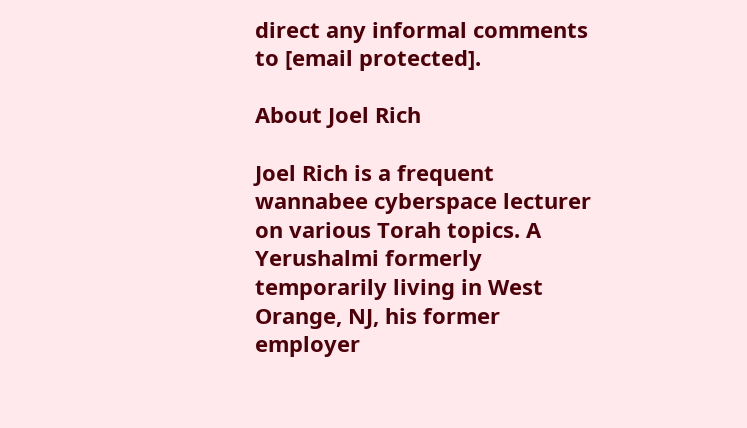direct any informal comments to [email protected].

About Joel Rich

Joel Rich is a frequent wannabee cyberspace lecturer on various Torah topics. A Yerushalmi formerly temporarily living in West Orange, NJ, his former employer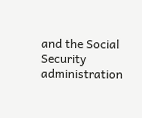and the Social Security administration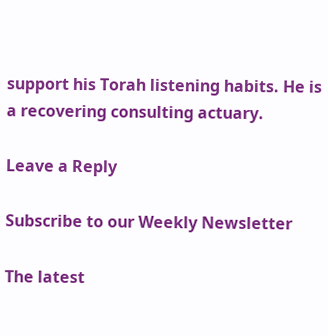support his Torah listening habits. He is a recovering consulting actuary.

Leave a Reply

Subscribe to our Weekly Newsletter

The latest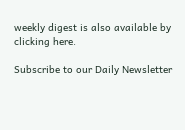weekly digest is also available by clicking here.

Subscribe to our Daily Newsletter